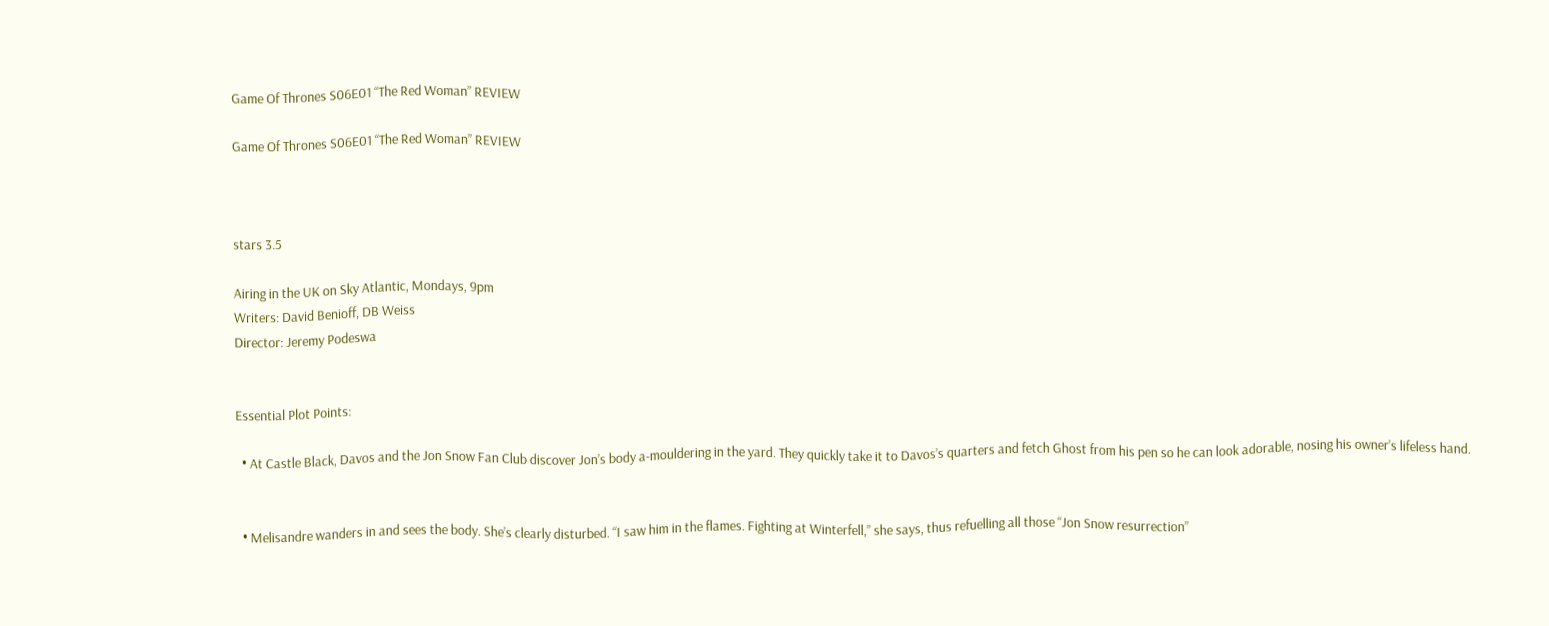Game Of Thrones S06E01 “The Red Woman” REVIEW

Game Of Thrones S06E01 “The Red Woman” REVIEW



stars 3.5

Airing in the UK on Sky Atlantic, Mondays, 9pm
Writers: David Benioff, DB Weiss
Director: Jeremy Podeswa


Essential Plot Points:

  • At Castle Black, Davos and the Jon Snow Fan Club discover Jon’s body a-mouldering in the yard. They quickly take it to Davos’s quarters and fetch Ghost from his pen so he can look adorable, nosing his owner’s lifeless hand.


  • Melisandre wanders in and sees the body. She’s clearly disturbed. “I saw him in the flames. Fighting at Winterfell,” she says, thus refuelling all those “Jon Snow resurrection”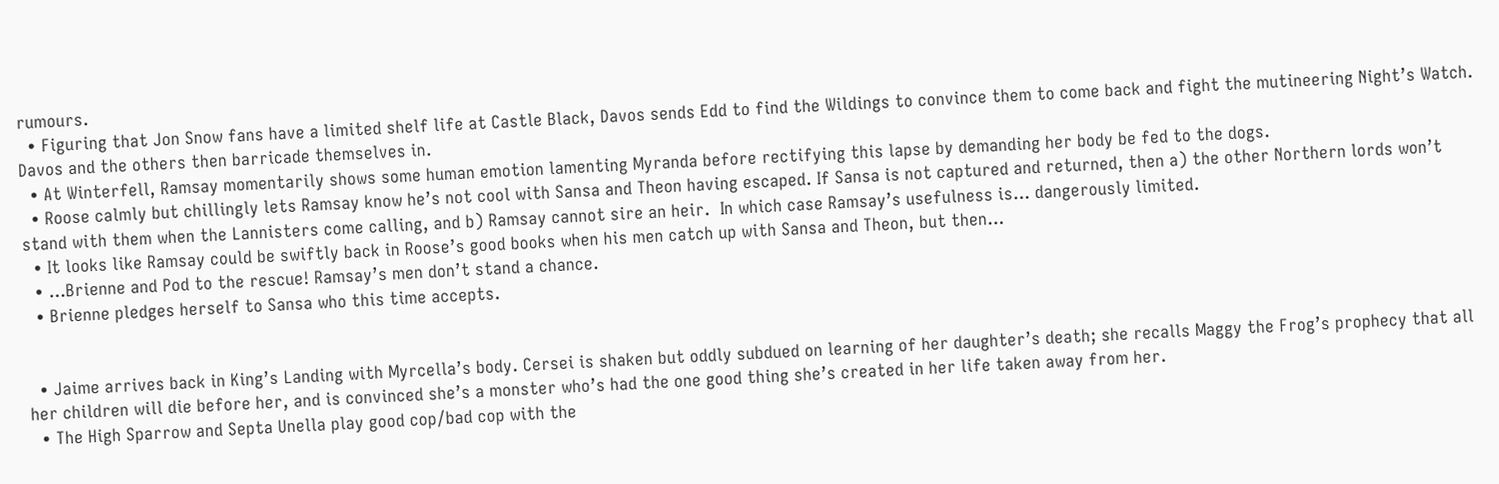rumours.
  • Figuring that Jon Snow fans have a limited shelf life at Castle Black, Davos sends Edd to find the Wildings to convince them to come back and fight the mutineering Night’s Watch. Davos and the others then barricade themselves in.
  • At Winterfell, Ramsay momentarily shows some human emotion lamenting Myranda before rectifying this lapse by demanding her body be fed to the dogs.
  • Roose calmly but chillingly lets Ramsay know he’s not cool with Sansa and Theon having escaped. If Sansa is not captured and returned, then a) the other Northern lords won’t stand with them when the Lannisters come calling, and b) Ramsay cannot sire an heir.  In which case Ramsay’s usefulness is… dangerously limited.
  • It looks like Ramsay could be swiftly back in Roose’s good books when his men catch up with Sansa and Theon, but then…
  • …Brienne and Pod to the rescue! Ramsay’s men don’t stand a chance.
  • Brienne pledges herself to Sansa who this time accepts.


  • Jaime arrives back in King’s Landing with Myrcella’s body. Cersei is shaken but oddly subdued on learning of her daughter’s death; she recalls Maggy the Frog’s prophecy that all her children will die before her, and is convinced she’s a monster who’s had the one good thing she’s created in her life taken away from her.
  • The High Sparrow and Septa Unella play good cop/bad cop with the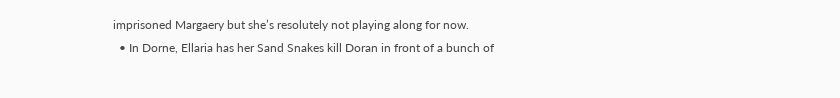imprisoned Margaery but she’s resolutely not playing along for now.
  • In Dorne, Ellaria has her Sand Snakes kill Doran in front of a bunch of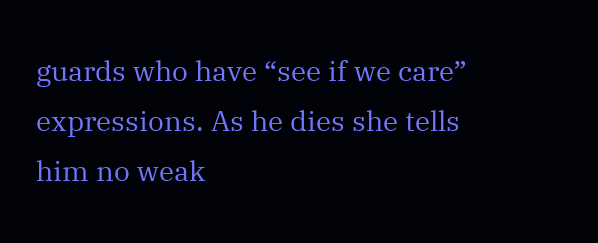guards who have “see if we care” expressions. As he dies she tells him no weak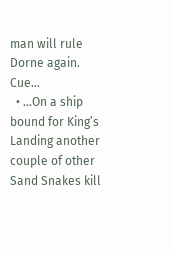man will rule Dorne again. Cue…
  • …On a ship bound for King’s Landing another couple of other Sand Snakes kill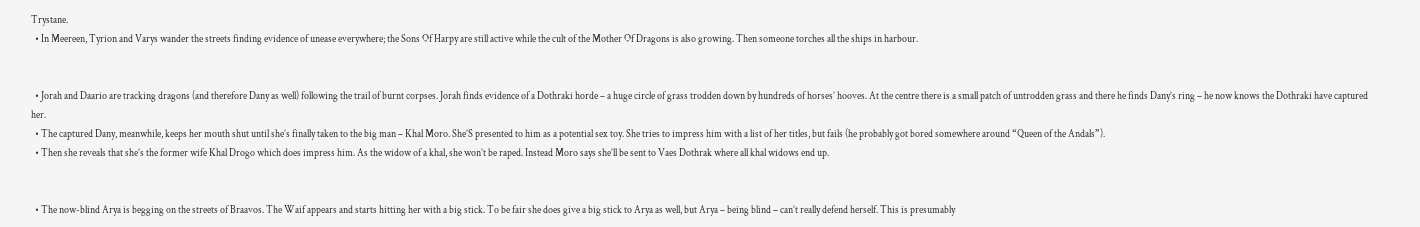Trystane.
  • In Meereen, Tyrion and Varys wander the streets finding evidence of unease everywhere; the Sons Of Harpy are still active while the cult of the Mother Of Dragons is also growing. Then someone torches all the ships in harbour.


  • Jorah and Daario are tracking dragons (and therefore Dany as well) following the trail of burnt corpses. Jorah finds evidence of a Dothraki horde – a huge circle of grass trodden down by hundreds of horses’ hooves. At the centre there is a small patch of untrodden grass and there he finds Dany’s ring – he now knows the Dothraki have captured her.
  • The captured Dany, meanwhile, keeps her mouth shut until she’s finally taken to the big man – Khal Moro. She’S presented to him as a potential sex toy. She tries to impress him with a list of her titles, but fails (he probably got bored somewhere around “Queen of the Andals”).
  • Then she reveals that she’s the former wife Khal Drogo which does impress him. As the widow of a khal, she won’t be raped. Instead Moro says she’ll be sent to Vaes Dothrak where all khal widows end up.


  • The now-blind Arya is begging on the streets of Braavos. The Waif appears and starts hitting her with a big stick. To be fair she does give a big stick to Arya as well, but Arya – being blind – can’t really defend herself. This is presumably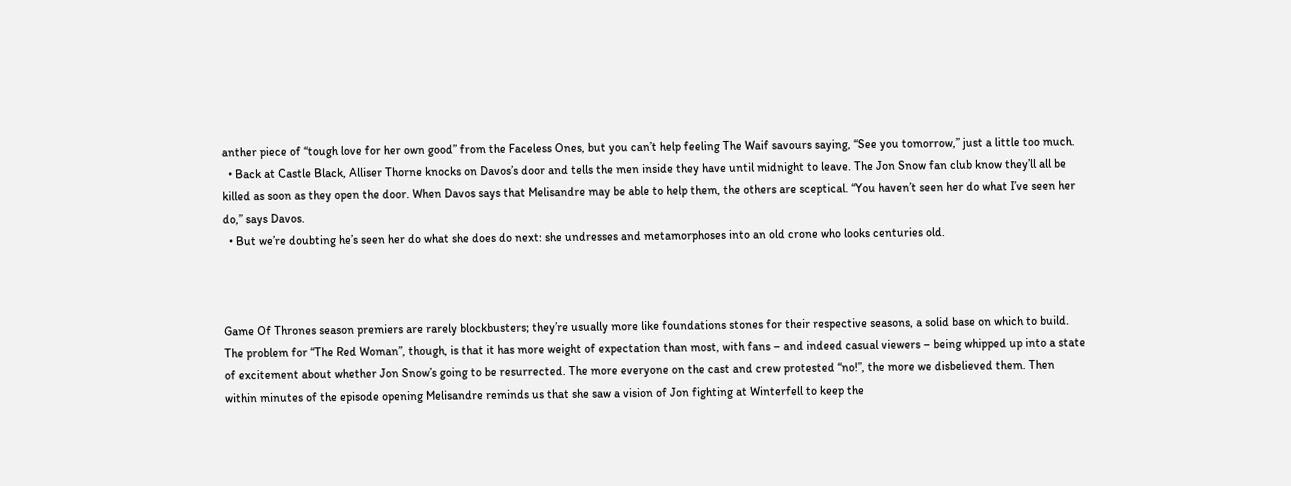anther piece of “tough love for her own good” from the Faceless Ones, but you can’t help feeling The Waif savours saying, “See you tomorrow,” just a little too much.
  • Back at Castle Black, Alliser Thorne knocks on Davos’s door and tells the men inside they have until midnight to leave. The Jon Snow fan club know they’ll all be killed as soon as they open the door. When Davos says that Melisandre may be able to help them, the others are sceptical. “You haven’t seen her do what I’ve seen her do,” says Davos.
  • But we’re doubting he’s seen her do what she does do next: she undresses and metamorphoses into an old crone who looks centuries old.



Game Of Thrones season premiers are rarely blockbusters; they’re usually more like foundations stones for their respective seasons, a solid base on which to build. The problem for “The Red Woman”, though, is that it has more weight of expectation than most, with fans – and indeed casual viewers – being whipped up into a state of excitement about whether Jon Snow’s going to be resurrected. The more everyone on the cast and crew protested “no!”, the more we disbelieved them. Then within minutes of the episode opening Melisandre reminds us that she saw a vision of Jon fighting at Winterfell to keep the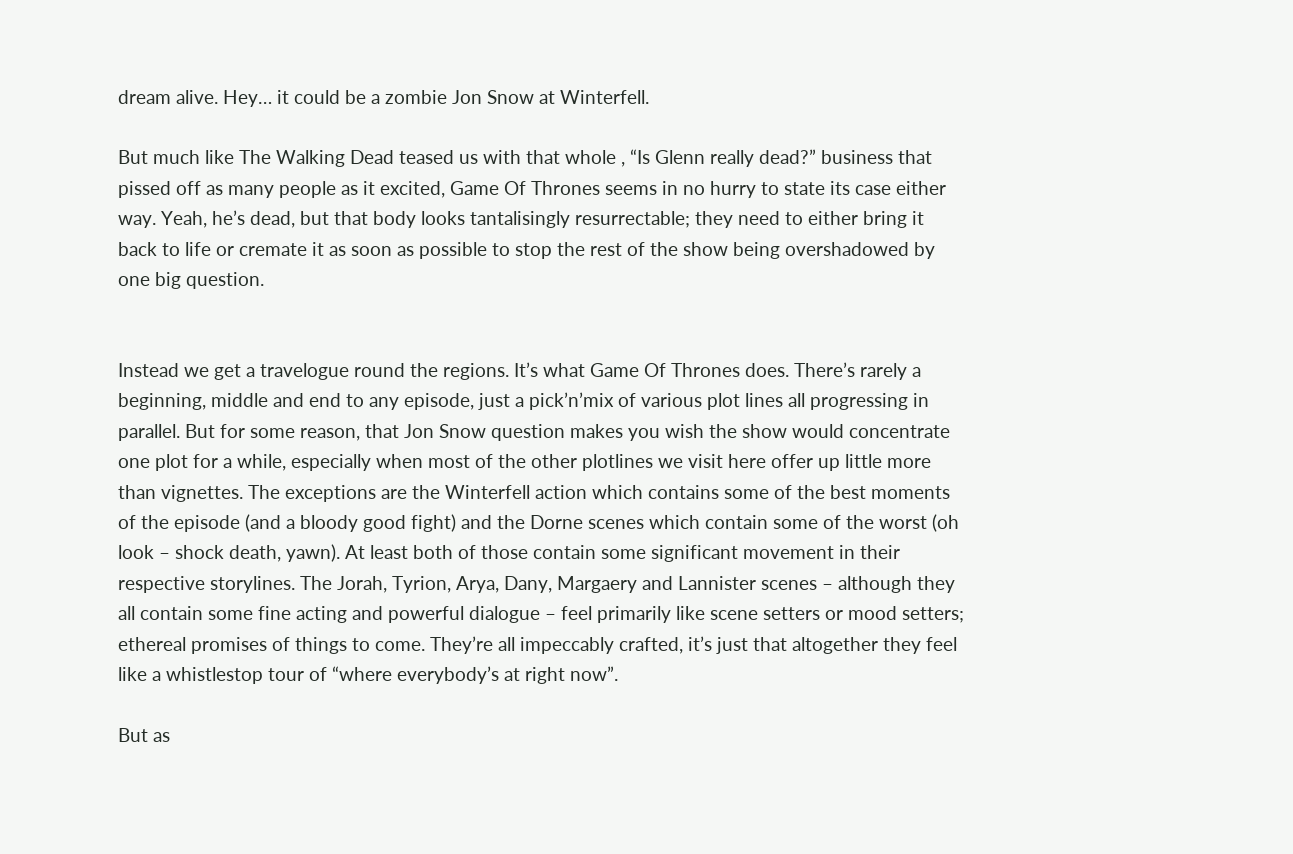dream alive. Hey… it could be a zombie Jon Snow at Winterfell.

But much like The Walking Dead teased us with that whole , “Is Glenn really dead?” business that pissed off as many people as it excited, Game Of Thrones seems in no hurry to state its case either way. Yeah, he’s dead, but that body looks tantalisingly resurrectable; they need to either bring it back to life or cremate it as soon as possible to stop the rest of the show being overshadowed by one big question.


Instead we get a travelogue round the regions. It’s what Game Of Thrones does. There’s rarely a beginning, middle and end to any episode, just a pick’n’mix of various plot lines all progressing in parallel. But for some reason, that Jon Snow question makes you wish the show would concentrate one plot for a while, especially when most of the other plotlines we visit here offer up little more than vignettes. The exceptions are the Winterfell action which contains some of the best moments of the episode (and a bloody good fight) and the Dorne scenes which contain some of the worst (oh look – shock death, yawn). At least both of those contain some significant movement in their respective storylines. The Jorah, Tyrion, Arya, Dany, Margaery and Lannister scenes – although they all contain some fine acting and powerful dialogue – feel primarily like scene setters or mood setters; ethereal promises of things to come. They’re all impeccably crafted, it’s just that altogether they feel like a whistlestop tour of “where everybody’s at right now”.

But as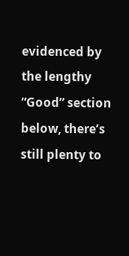evidenced by the lengthy “Good” section below, there’s still plenty to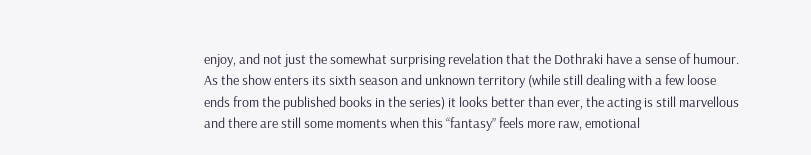enjoy, and not just the somewhat surprising revelation that the Dothraki have a sense of humour. As the show enters its sixth season and unknown territory (while still dealing with a few loose ends from the published books in the series) it looks better than ever, the acting is still marvellous and there are still some moments when this “fantasy” feels more raw, emotional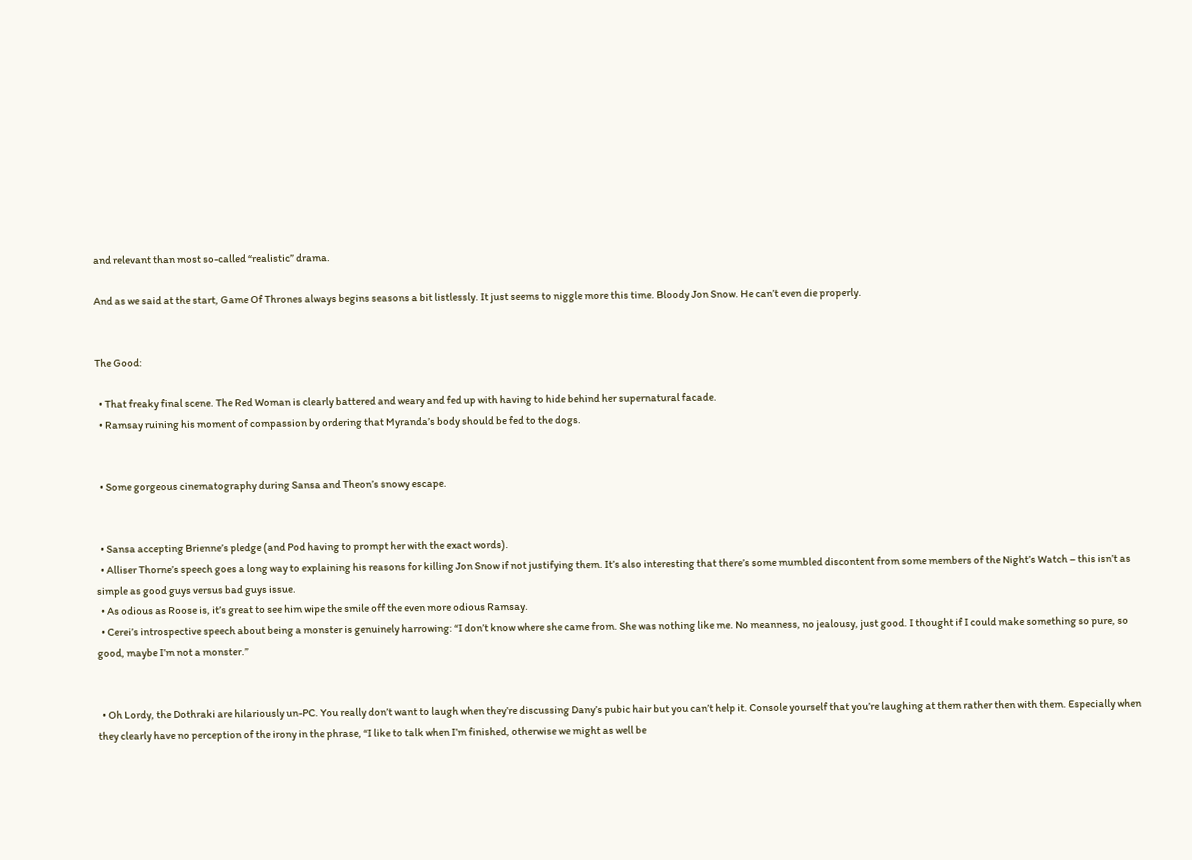and relevant than most so-called “realistic” drama.

And as we said at the start, Game Of Thrones always begins seasons a bit listlessly. It just seems to niggle more this time. Bloody Jon Snow. He can’t even die properly.


The Good:

  • That freaky final scene. The Red Woman is clearly battered and weary and fed up with having to hide behind her supernatural facade.
  • Ramsay ruining his moment of compassion by ordering that Myranda’s body should be fed to the dogs.


  • Some gorgeous cinematography during Sansa and Theon’s snowy escape.


  • Sansa accepting Brienne’s pledge (and Pod having to prompt her with the exact words).
  • Alliser Thorne’s speech goes a long way to explaining his reasons for killing Jon Snow if not justifying them. It’s also interesting that there’s some mumbled discontent from some members of the Night’s Watch – this isn’t as simple as good guys versus bad guys issue.
  • As odious as Roose is, it’s great to see him wipe the smile off the even more odious Ramsay.
  • Cerei’s introspective speech about being a monster is genuinely harrowing: “I don’t know where she came from. She was nothing like me. No meanness, no jealousy, just good. I thought if I could make something so pure, so good, maybe I’m not a monster.”


  • Oh Lordy, the Dothraki are hilariously un-PC. You really don’t want to laugh when they’re discussing Dany’s pubic hair but you can’t help it. Console yourself that you’re laughing at them rather then with them. Especially when they clearly have no perception of the irony in the phrase, “I like to talk when I’m finished, otherwise we might as well be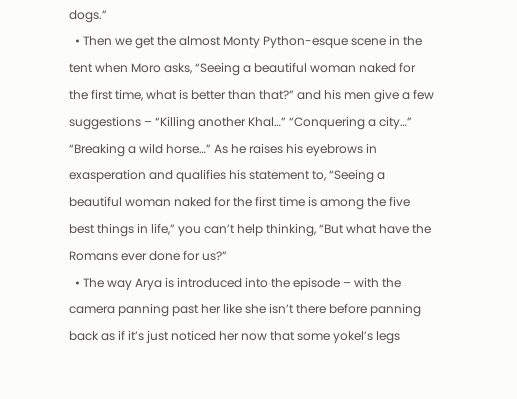dogs.”
  • Then we get the almost Monty Python-esque scene in the tent when Moro asks, “Seeing a beautiful woman naked for the first time, what is better than that?” and his men give a few suggestions – “Killing another Khal…” “Conquering a city…” “Breaking a wild horse…” As he raises his eyebrows in exasperation and qualifies his statement to, “Seeing a beautiful woman naked for the first time is among the five best things in life,” you can’t help thinking, “But what have the Romans ever done for us?”
  • The way Arya is introduced into the episode – with the camera panning past her like she isn’t there before panning back as if it’s just noticed her now that some yokel’s legs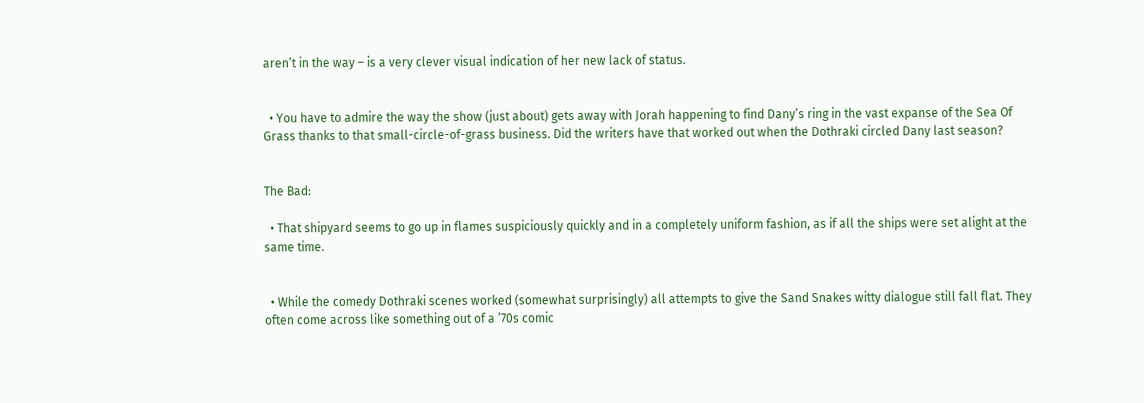aren’t in the way – is a very clever visual indication of her new lack of status.


  • You have to admire the way the show (just about) gets away with Jorah happening to find Dany’s ring in the vast expanse of the Sea Of Grass thanks to that small-circle-of-grass business. Did the writers have that worked out when the Dothraki circled Dany last season?


The Bad:

  • That shipyard seems to go up in flames suspiciously quickly and in a completely uniform fashion, as if all the ships were set alight at the same time.


  • While the comedy Dothraki scenes worked (somewhat surprisingly) all attempts to give the Sand Snakes witty dialogue still fall flat. They often come across like something out of a ’70s comic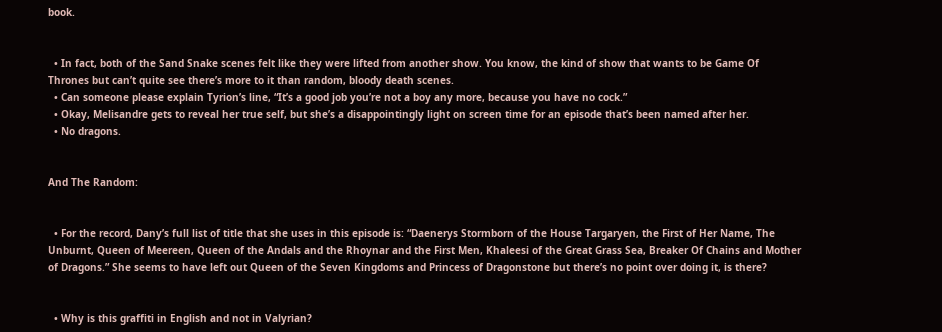book.


  • In fact, both of the Sand Snake scenes felt like they were lifted from another show. You know, the kind of show that wants to be Game Of Thrones but can’t quite see there’s more to it than random, bloody death scenes.
  • Can someone please explain Tyrion’s line, “It’s a good job you’re not a boy any more, because you have no cock.”
  • Okay, Melisandre gets to reveal her true self, but she’s a disappointingly light on screen time for an episode that’s been named after her.
  • No dragons.


And The Random:


  • For the record, Dany’s full list of title that she uses in this episode is: “Daenerys Stormborn of the House Targaryen, the First of Her Name, The Unburnt, Queen of Meereen, Queen of the Andals and the Rhoynar and the First Men, Khaleesi of the Great Grass Sea, Breaker Of Chains and Mother of Dragons.” She seems to have left out Queen of the Seven Kingdoms and Princess of Dragonstone but there’s no point over doing it, is there?


  • Why is this graffiti in English and not in Valyrian?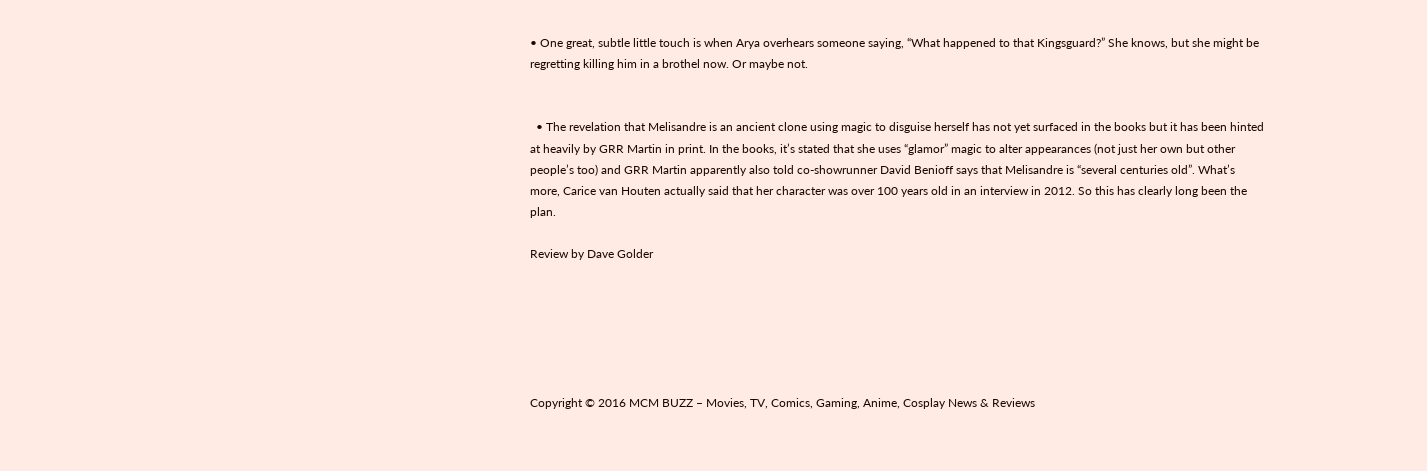• One great, subtle little touch is when Arya overhears someone saying, “What happened to that Kingsguard?” She knows, but she might be regretting killing him in a brothel now. Or maybe not.


  • The revelation that Melisandre is an ancient clone using magic to disguise herself has not yet surfaced in the books but it has been hinted at heavily by GRR Martin in print. In the books, it’s stated that she uses “glamor” magic to alter appearances (not just her own but other people’s too) and GRR Martin apparently also told co-showrunner David Benioff says that Melisandre is “several centuries old”. What’s more, Carice van Houten actually said that her character was over 100 years old in an interview in 2012. So this has clearly long been the plan.

Review by Dave Golder






Copyright © 2016 MCM BUZZ – Movies, TV, Comics, Gaming, Anime, Cosplay News & Reviews